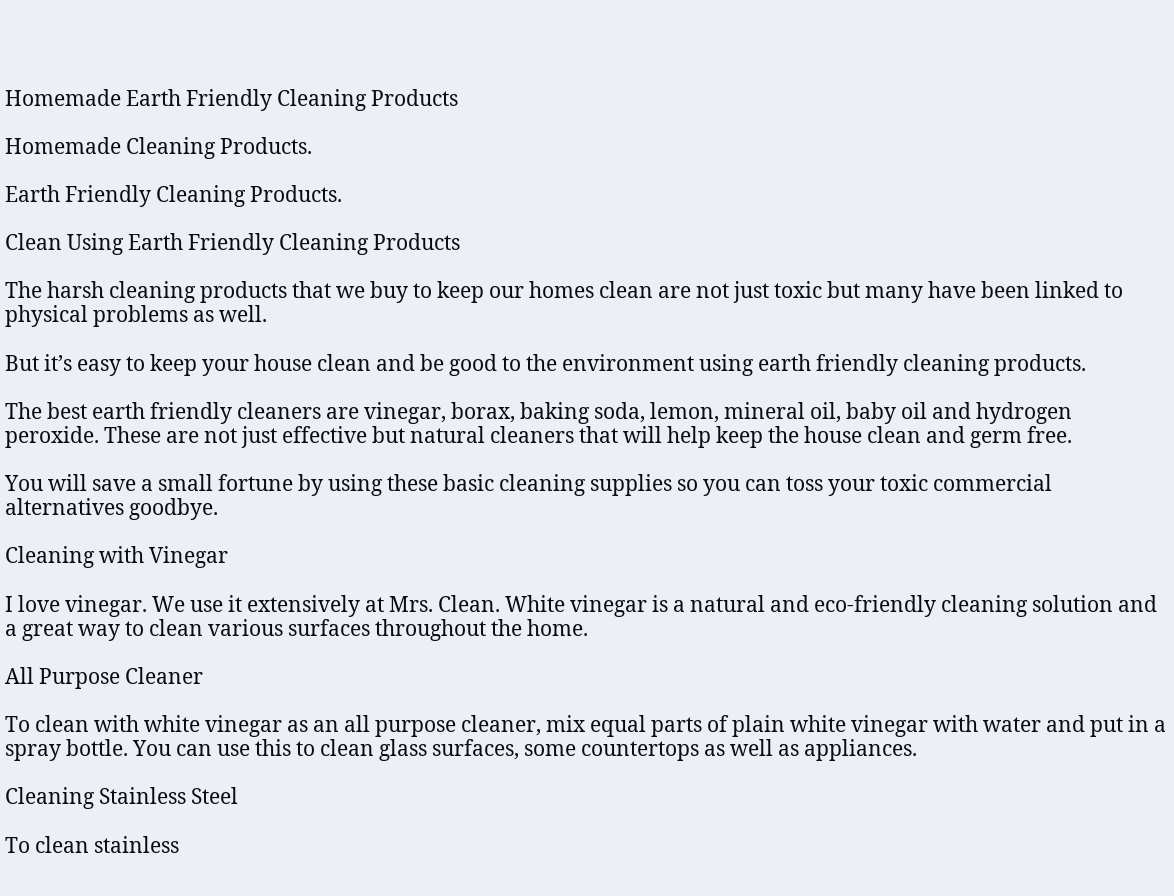Homemade Earth Friendly Cleaning Products

Homemade Cleaning Products.

Earth Friendly Cleaning Products.

Clean Using Earth Friendly Cleaning Products

The harsh cleaning products that we buy to keep our homes clean are not just toxic but many have been linked to physical problems as well.

But it’s easy to keep your house clean and be good to the environment using earth friendly cleaning products.

The best earth friendly cleaners are vinegar, borax, baking soda, lemon, mineral oil, baby oil and hydrogen peroxide. These are not just effective but natural cleaners that will help keep the house clean and germ free.

You will save a small fortune by using these basic cleaning supplies so you can toss your toxic commercial alternatives goodbye.

Cleaning with Vinegar

I love vinegar. We use it extensively at Mrs. Clean. White vinegar is a natural and eco-friendly cleaning solution and a great way to clean various surfaces throughout the home.

All Purpose Cleaner

To clean with white vinegar as an all purpose cleaner, mix equal parts of plain white vinegar with water and put in a spray bottle. You can use this to clean glass surfaces, some countertops as well as appliances.

Cleaning Stainless Steel

To clean stainless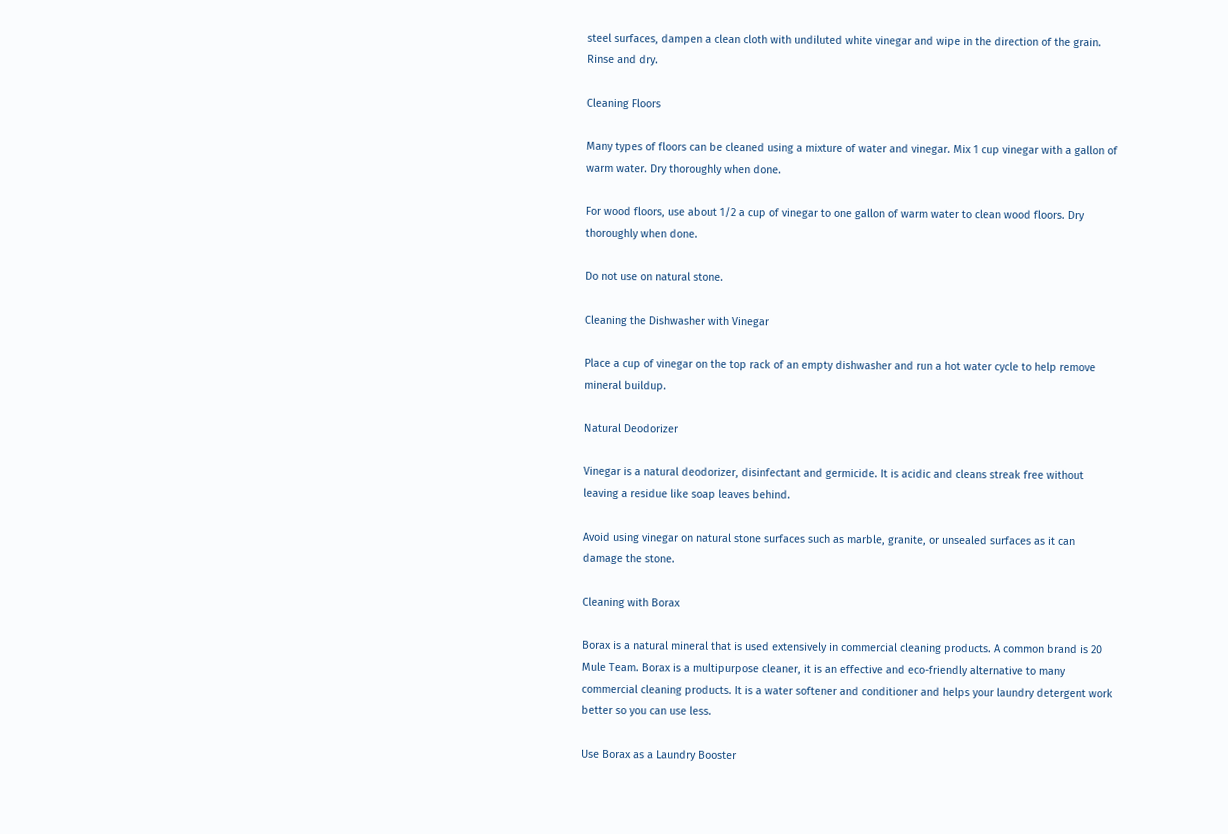steel surfaces, dampen a clean cloth with undiluted white vinegar and wipe in the direction of the grain. Rinse and dry.

Cleaning Floors

Many types of floors can be cleaned using a mixture of water and vinegar. Mix 1 cup vinegar with a gallon of warm water. Dry thoroughly when done.

For wood floors, use about 1/2 a cup of vinegar to one gallon of warm water to clean wood floors. Dry thoroughly when done.

Do not use on natural stone.

Cleaning the Dishwasher with Vinegar

Place a cup of vinegar on the top rack of an empty dishwasher and run a hot water cycle to help remove mineral buildup.

Natural Deodorizer

Vinegar is a natural deodorizer, disinfectant and germicide. It is acidic and cleans streak free without leaving a residue like soap leaves behind.

Avoid using vinegar on natural stone surfaces such as marble, granite, or unsealed surfaces as it can damage the stone.

Cleaning with Borax

Borax is a natural mineral that is used extensively in commercial cleaning products. A common brand is 20 Mule Team. Borax is a multipurpose cleaner, it is an effective and eco-friendly alternative to many commercial cleaning products. It is a water softener and conditioner and helps your laundry detergent work better so you can use less.

Use Borax as a Laundry Booster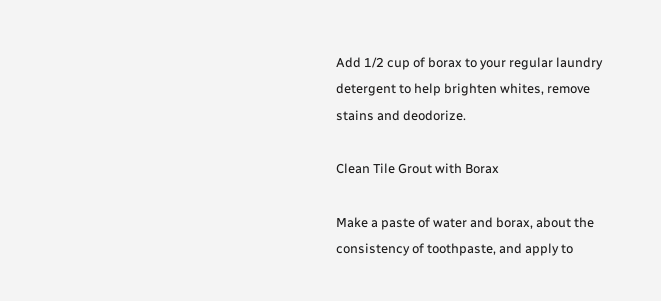Add 1/2 cup of borax to your regular laundry detergent to help brighten whites, remove stains and deodorize.

Clean Tile Grout with Borax

Make a paste of water and borax, about the consistency of toothpaste, and apply to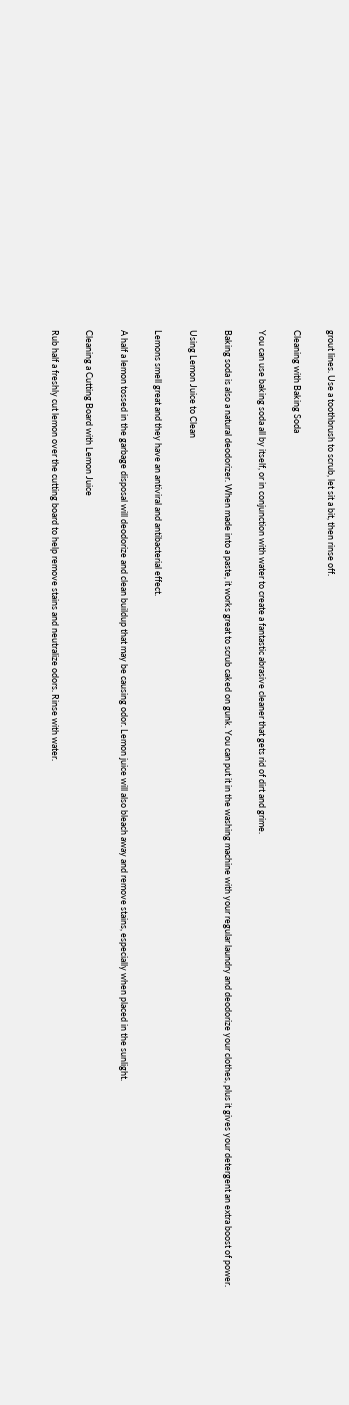grout lines. Use a toothbrush to scrub, let sit a bit, then rinse off.

Cleaning with Baking Soda

You can use baking soda all by itself, or in conjunction with water to create a fantastic abrasive cleaner that gets rid of dirt and grime.

Baking soda is also a natural deodorizer. When made into a paste, it works great to scrub caked on gunk. You can put it in the washing machine with your regular laundry and deodorize your clothes, plus it gives your detergent an extra boost of power.

Using Lemon Juice to Clean

Lemons smell great and they have an antiviral and antibacterial effect.

A half a lemon tossed in the garbage disposal will deodorize and clean buildup that may be causing odor. Lemon juice will also bleach away and remove stains, especially when placed in the sunlight.

Cleaning a Cutting Board with Lemon Juice

Rub half a freshly cut lemon over the cutting board to help remove stains and neutralize odors. Rinse with water.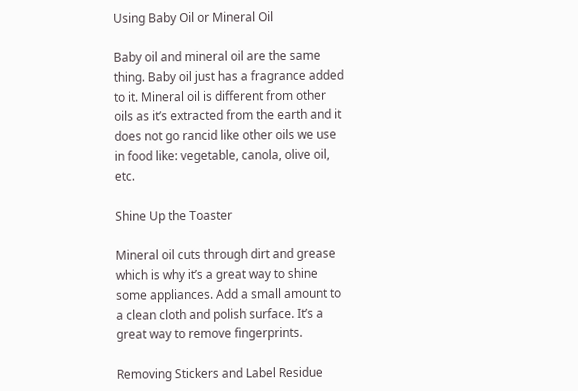Using Baby Oil or Mineral Oil

Baby oil and mineral oil are the same thing. Baby oil just has a fragrance added to it. Mineral oil is different from other oils as it’s extracted from the earth and it does not go rancid like other oils we use in food like: vegetable, canola, olive oil, etc.

Shine Up the Toaster

Mineral oil cuts through dirt and grease which is why it’s a great way to shine some appliances. Add a small amount to a clean cloth and polish surface. It’s a great way to remove fingerprints.

Removing Stickers and Label Residue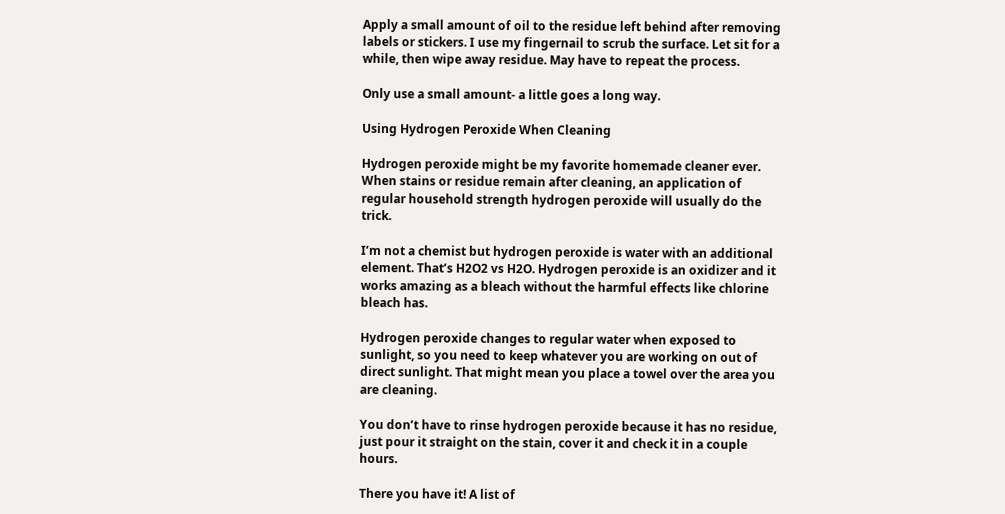Apply a small amount of oil to the residue left behind after removing labels or stickers. I use my fingernail to scrub the surface. Let sit for a while, then wipe away residue. May have to repeat the process.

Only use a small amount- a little goes a long way.

Using Hydrogen Peroxide When Cleaning

Hydrogen peroxide might be my favorite homemade cleaner ever. When stains or residue remain after cleaning, an application of regular household strength hydrogen peroxide will usually do the trick.

I’m not a chemist but hydrogen peroxide is water with an additional element. That’s H2O2 vs H2O. Hydrogen peroxide is an oxidizer and it works amazing as a bleach without the harmful effects like chlorine bleach has.

Hydrogen peroxide changes to regular water when exposed to sunlight, so you need to keep whatever you are working on out of direct sunlight. That might mean you place a towel over the area you are cleaning.

You don’t have to rinse hydrogen peroxide because it has no residue, just pour it straight on the stain, cover it and check it in a couple hours.

There you have it! A list of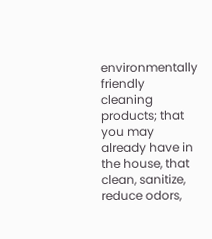environmentally friendly cleaning products; that you may already have in the house, that clean, sanitize, reduce odors,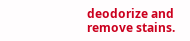deodorize and remove stains.